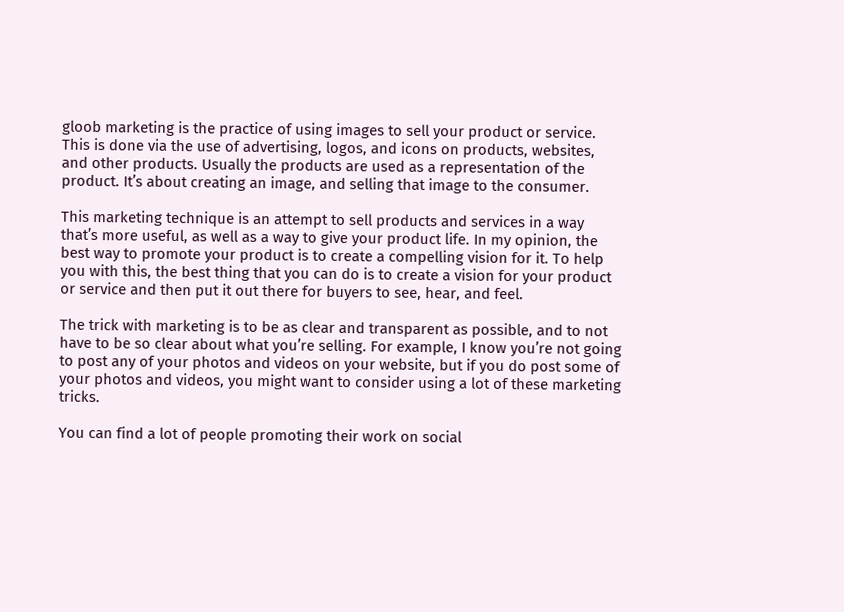gloob marketing is the practice of using images to sell your product or service. This is done via the use of advertising, logos, and icons on products, websites, and other products. Usually the products are used as a representation of the product. It’s about creating an image, and selling that image to the consumer.

This marketing technique is an attempt to sell products and services in a way that’s more useful, as well as a way to give your product life. In my opinion, the best way to promote your product is to create a compelling vision for it. To help you with this, the best thing that you can do is to create a vision for your product or service and then put it out there for buyers to see, hear, and feel.

The trick with marketing is to be as clear and transparent as possible, and to not have to be so clear about what you’re selling. For example, I know you’re not going to post any of your photos and videos on your website, but if you do post some of your photos and videos, you might want to consider using a lot of these marketing tricks.

You can find a lot of people promoting their work on social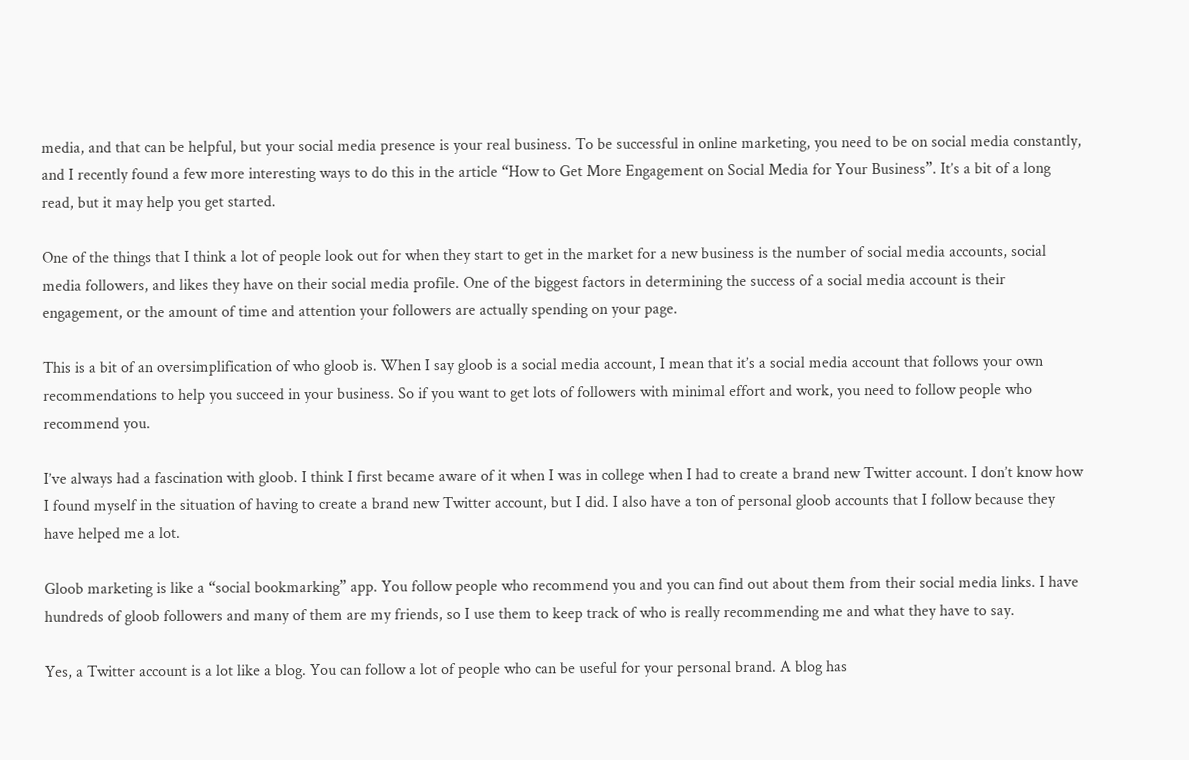media, and that can be helpful, but your social media presence is your real business. To be successful in online marketing, you need to be on social media constantly, and I recently found a few more interesting ways to do this in the article “How to Get More Engagement on Social Media for Your Business”. It’s a bit of a long read, but it may help you get started.

One of the things that I think a lot of people look out for when they start to get in the market for a new business is the number of social media accounts, social media followers, and likes they have on their social media profile. One of the biggest factors in determining the success of a social media account is their engagement, or the amount of time and attention your followers are actually spending on your page.

This is a bit of an oversimplification of who gloob is. When I say gloob is a social media account, I mean that it’s a social media account that follows your own recommendations to help you succeed in your business. So if you want to get lots of followers with minimal effort and work, you need to follow people who recommend you.

I’ve always had a fascination with gloob. I think I first became aware of it when I was in college when I had to create a brand new Twitter account. I don’t know how I found myself in the situation of having to create a brand new Twitter account, but I did. I also have a ton of personal gloob accounts that I follow because they have helped me a lot.

Gloob marketing is like a “social bookmarking” app. You follow people who recommend you and you can find out about them from their social media links. I have hundreds of gloob followers and many of them are my friends, so I use them to keep track of who is really recommending me and what they have to say.

Yes, a Twitter account is a lot like a blog. You can follow a lot of people who can be useful for your personal brand. A blog has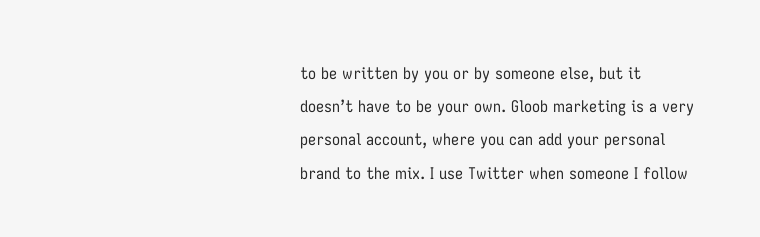to be written by you or by someone else, but it doesn’t have to be your own. Gloob marketing is a very personal account, where you can add your personal brand to the mix. I use Twitter when someone I follow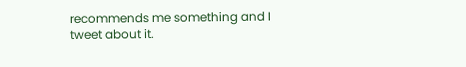recommends me something and I tweet about it.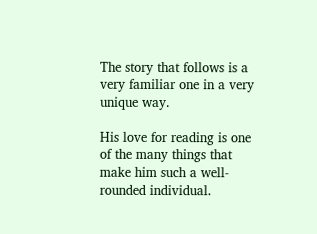The story that follows is a very familiar one in a very unique way.

His love for reading is one of the many things that make him such a well-rounded individual.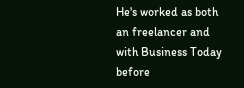He's worked as both an freelancer and with Business Today before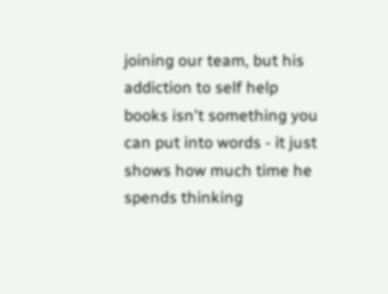joining our team, but his addiction to self help books isn't something you can put into words - it just shows how much time he spends thinking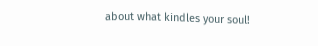about what kindles your soul!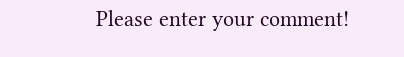Please enter your comment!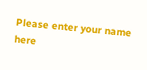Please enter your name here